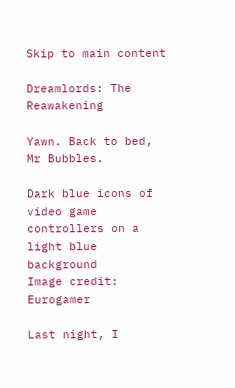Skip to main content

Dreamlords: The Reawakening

Yawn. Back to bed, Mr Bubbles.

Dark blue icons of video game controllers on a light blue background
Image credit: Eurogamer

Last night, I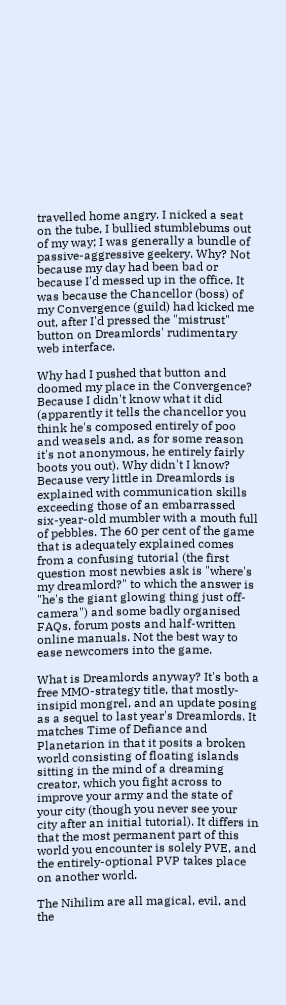travelled home angry. I nicked a seat on the tube, I bullied stumblebums out of my way; I was generally a bundle of passive-aggressive geekery. Why? Not because my day had been bad or because I'd messed up in the office. It was because the Chancellor (boss) of my Convergence (guild) had kicked me out, after I'd pressed the "mistrust" button on Dreamlords' rudimentary web interface.

Why had I pushed that button and doomed my place in the Convergence? Because I didn't know what it did (apparently it tells the chancellor you think he's composed entirely of poo and weasels and, as for some reason it's not anonymous, he entirely fairly boots you out). Why didn't I know? Because very little in Dreamlords is explained with communication skills exceeding those of an embarrassed six-year-old mumbler with a mouth full of pebbles. The 60 per cent of the game that is adequately explained comes from a confusing tutorial (the first question most newbies ask is "where's my dreamlord?" to which the answer is "he's the giant glowing thing just off-camera") and some badly organised FAQs, forum posts and half-written online manuals. Not the best way to ease newcomers into the game.

What is Dreamlords anyway? It's both a free MMO-strategy title, that mostly-insipid mongrel, and an update posing as a sequel to last year's Dreamlords. It matches Time of Defiance and Planetarion in that it posits a broken world consisting of floating islands sitting in the mind of a dreaming creator, which you fight across to improve your army and the state of your city (though you never see your city after an initial tutorial). It differs in that the most permanent part of this world you encounter is solely PVE, and the entirely-optional PVP takes place on another world.

The Nihilim are all magical, evil, and the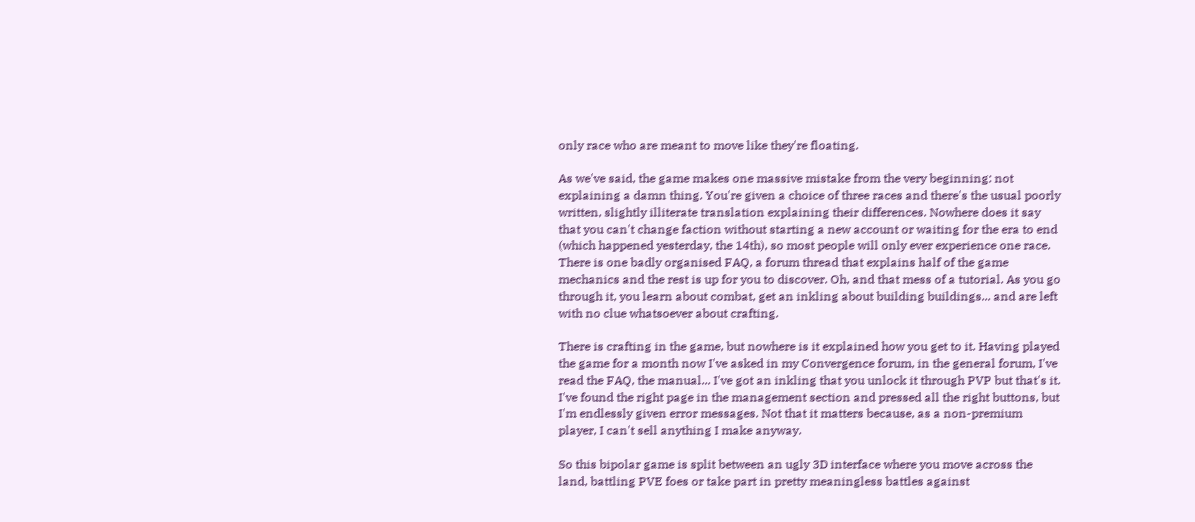only race who are meant to move like they're floating.

As we've said, the game makes one massive mistake from the very beginning: not explaining a damn thing. You're given a choice of three races and there's the usual poorly written, slightly illiterate translation explaining their differences. Nowhere does it say that you can't change faction without starting a new account or waiting for the era to end (which happened yesterday, the 14th), so most people will only ever experience one race. There is one badly organised FAQ, a forum thread that explains half of the game mechanics and the rest is up for you to discover. Oh, and that mess of a tutorial. As you go through it, you learn about combat, get an inkling about building buildings... and are left with no clue whatsoever about crafting.

There is crafting in the game, but nowhere is it explained how you get to it. Having played the game for a month now I've asked in my Convergence forum, in the general forum, I've read the FAQ, the manual... I've got an inkling that you unlock it through PVP but that's it. I've found the right page in the management section and pressed all the right buttons, but I'm endlessly given error messages. Not that it matters because, as a non-premium player, I can't sell anything I make anyway.

So this bipolar game is split between an ugly 3D interface where you move across the land, battling PVE foes or take part in pretty meaningless battles against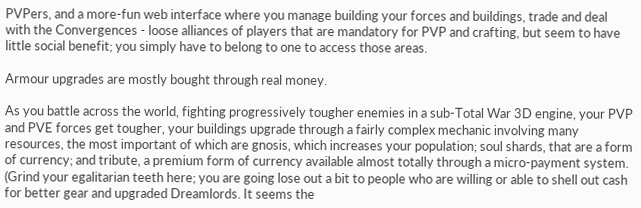PVPers, and a more-fun web interface where you manage building your forces and buildings, trade and deal with the Convergences - loose alliances of players that are mandatory for PVP and crafting, but seem to have little social benefit; you simply have to belong to one to access those areas.

Armour upgrades are mostly bought through real money.

As you battle across the world, fighting progressively tougher enemies in a sub-Total War 3D engine, your PVP and PVE forces get tougher, your buildings upgrade through a fairly complex mechanic involving many resources, the most important of which are gnosis, which increases your population; soul shards, that are a form of currency; and tribute, a premium form of currency available almost totally through a micro-payment system. (Grind your egalitarian teeth here; you are going lose out a bit to people who are willing or able to shell out cash for better gear and upgraded Dreamlords. It seems the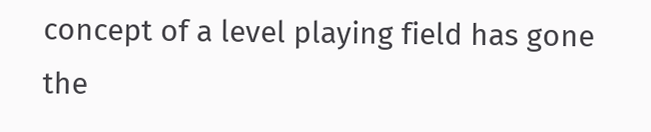concept of a level playing field has gone the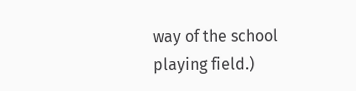way of the school playing field.)